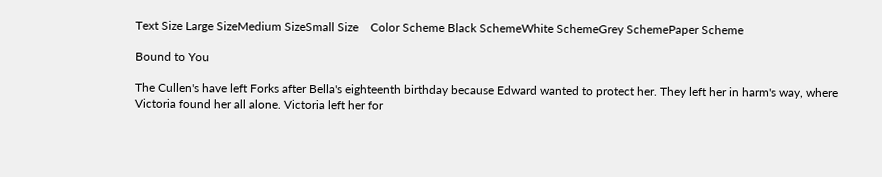Text Size Large SizeMedium SizeSmall Size    Color Scheme Black SchemeWhite SchemeGrey SchemePaper Scheme

Bound to You

The Cullen's have left Forks after Bella's eighteenth birthday because Edward wanted to protect her. They left her in harm's way, where Victoria found her all alone. Victoria left her for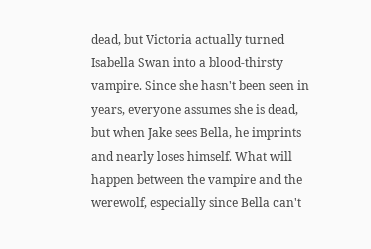dead, but Victoria actually turned Isabella Swan into a blood-thirsty vampire. Since she hasn't been seen in years, everyone assumes she is dead, but when Jake sees Bella, he imprints and nearly loses himself. What will happen between the vampire and the werewolf, especially since Bella can't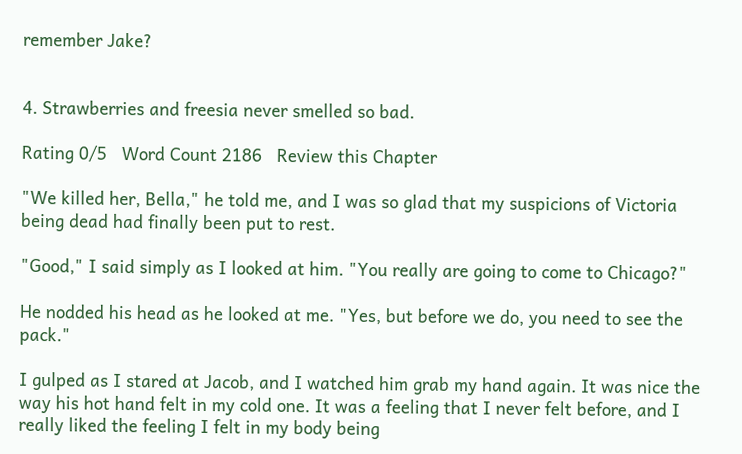remember Jake?


4. Strawberries and freesia never smelled so bad.

Rating 0/5   Word Count 2186   Review this Chapter

"We killed her, Bella," he told me, and I was so glad that my suspicions of Victoria being dead had finally been put to rest.

"Good," I said simply as I looked at him. "You really are going to come to Chicago?"

He nodded his head as he looked at me. "Yes, but before we do, you need to see the pack."

I gulped as I stared at Jacob, and I watched him grab my hand again. It was nice the way his hot hand felt in my cold one. It was a feeling that I never felt before, and I really liked the feeling I felt in my body being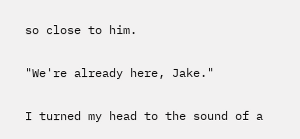so close to him.

"We're already here, Jake."

I turned my head to the sound of a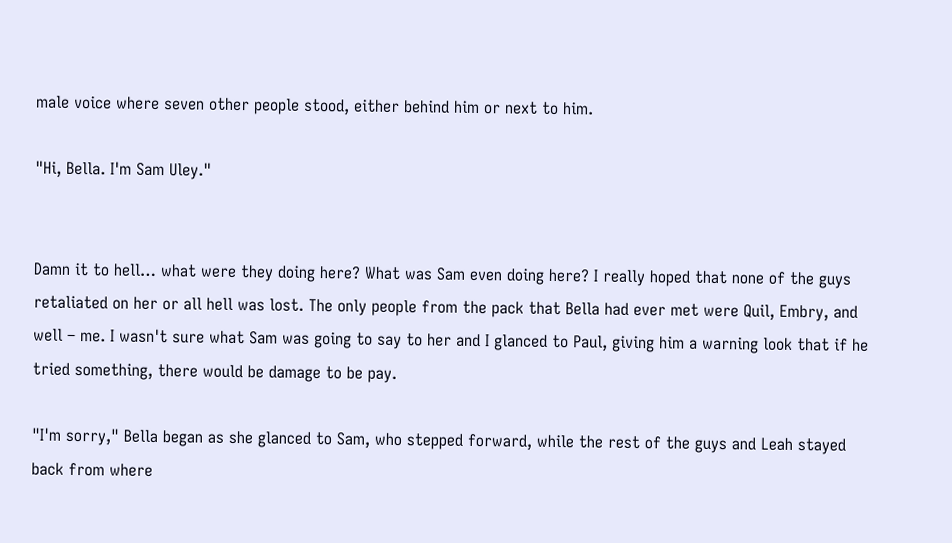male voice where seven other people stood, either behind him or next to him.

"Hi, Bella. I'm Sam Uley."


Damn it to hell… what were they doing here? What was Sam even doing here? I really hoped that none of the guys retaliated on her or all hell was lost. The only people from the pack that Bella had ever met were Quil, Embry, and well – me. I wasn't sure what Sam was going to say to her and I glanced to Paul, giving him a warning look that if he tried something, there would be damage to be pay.

"I'm sorry," Bella began as she glanced to Sam, who stepped forward, while the rest of the guys and Leah stayed back from where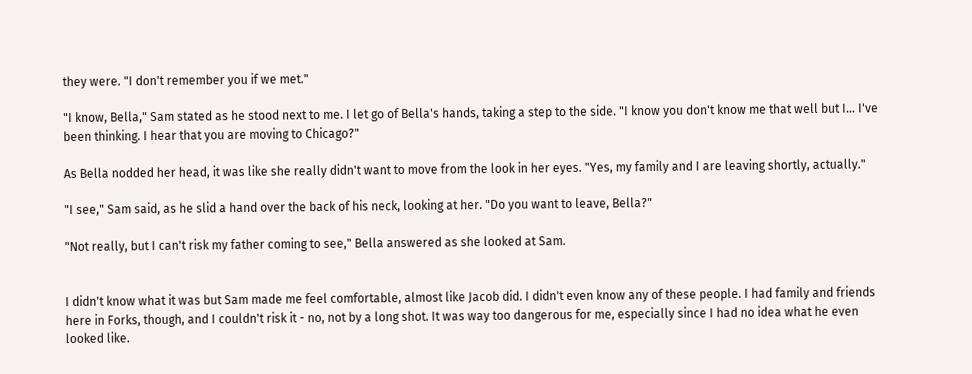they were. "I don't remember you if we met."

"I know, Bella," Sam stated as he stood next to me. I let go of Bella's hands, taking a step to the side. "I know you don't know me that well but I… I've been thinking. I hear that you are moving to Chicago?"

As Bella nodded her head, it was like she really didn't want to move from the look in her eyes. "Yes, my family and I are leaving shortly, actually."

"I see," Sam said, as he slid a hand over the back of his neck, looking at her. "Do you want to leave, Bella?"

"Not really, but I can't risk my father coming to see," Bella answered as she looked at Sam.


I didn't know what it was but Sam made me feel comfortable, almost like Jacob did. I didn't even know any of these people. I had family and friends here in Forks, though, and I couldn't risk it - no, not by a long shot. It was way too dangerous for me, especially since I had no idea what he even looked like.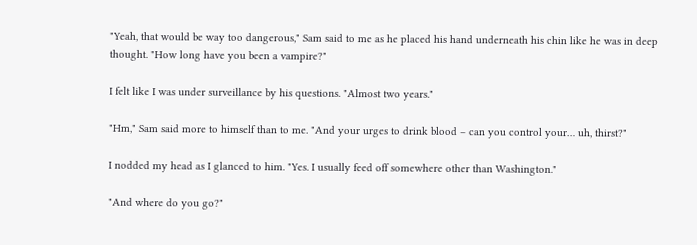"Yeah, that would be way too dangerous," Sam said to me as he placed his hand underneath his chin like he was in deep thought. "How long have you been a vampire?"

I felt like I was under surveillance by his questions. "Almost two years."

"Hm," Sam said more to himself than to me. "And your urges to drink blood – can you control your… uh, thirst?"

I nodded my head as I glanced to him. "Yes. I usually feed off somewhere other than Washington."

"And where do you go?"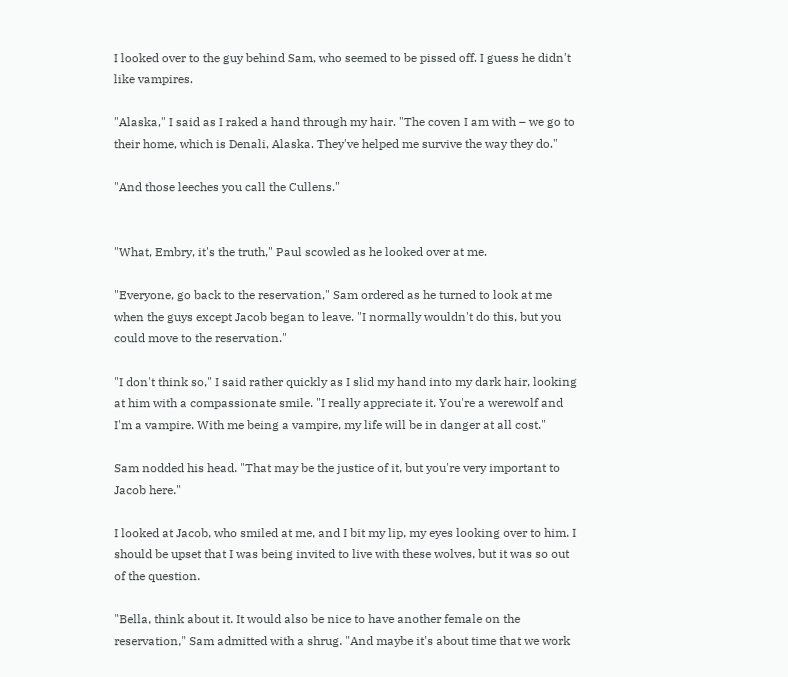I looked over to the guy behind Sam, who seemed to be pissed off. I guess he didn't like vampires.

"Alaska," I said as I raked a hand through my hair. "The coven I am with – we go to their home, which is Denali, Alaska. They've helped me survive the way they do."

"And those leeches you call the Cullens."


"What, Embry, it's the truth," Paul scowled as he looked over at me.

"Everyone, go back to the reservation," Sam ordered as he turned to look at me when the guys except Jacob began to leave. "I normally wouldn't do this, but you could move to the reservation."

"I don't think so," I said rather quickly as I slid my hand into my dark hair, looking at him with a compassionate smile. "I really appreciate it. You're a werewolf and I'm a vampire. With me being a vampire, my life will be in danger at all cost."

Sam nodded his head. "That may be the justice of it, but you're very important to Jacob here."

I looked at Jacob, who smiled at me, and I bit my lip, my eyes looking over to him. I should be upset that I was being invited to live with these wolves, but it was so out of the question.

"Bella, think about it. It would also be nice to have another female on the reservation," Sam admitted with a shrug. "And maybe it's about time that we work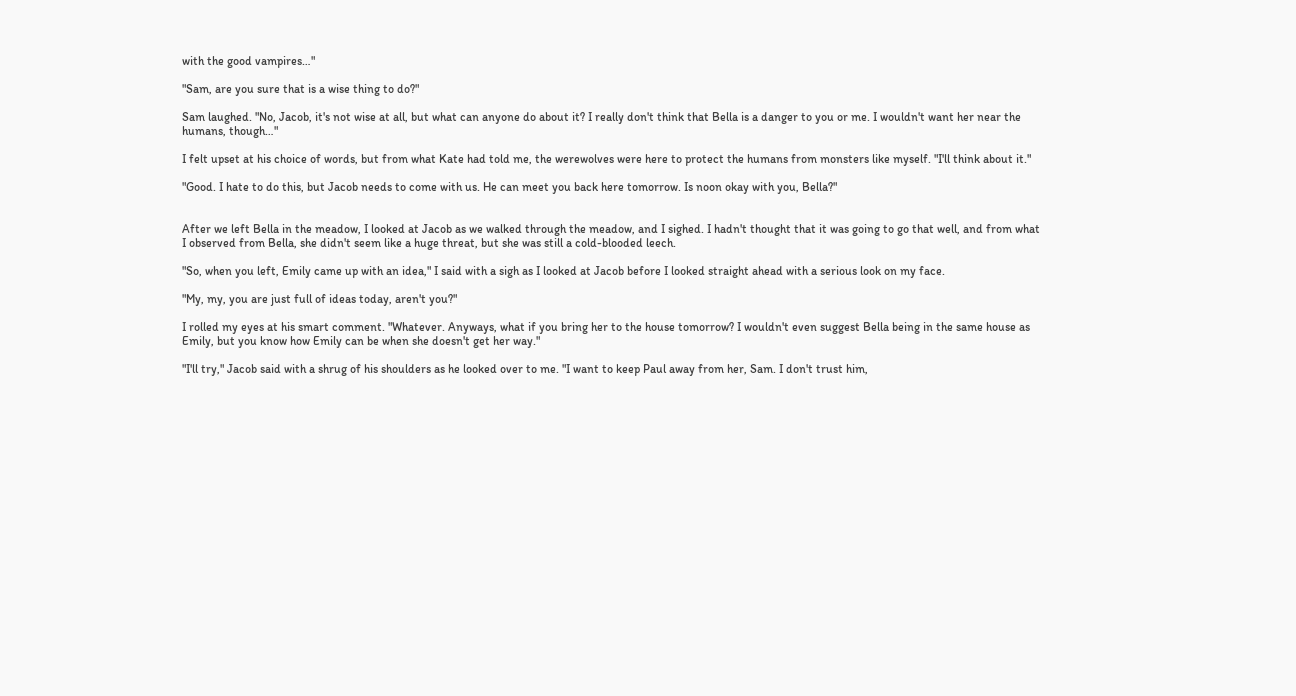with the good vampires…"

"Sam, are you sure that is a wise thing to do?"

Sam laughed. "No, Jacob, it's not wise at all, but what can anyone do about it? I really don't think that Bella is a danger to you or me. I wouldn't want her near the humans, though…"

I felt upset at his choice of words, but from what Kate had told me, the werewolves were here to protect the humans from monsters like myself. "I'll think about it."

"Good. I hate to do this, but Jacob needs to come with us. He can meet you back here tomorrow. Is noon okay with you, Bella?"


After we left Bella in the meadow, I looked at Jacob as we walked through the meadow, and I sighed. I hadn't thought that it was going to go that well, and from what I observed from Bella, she didn't seem like a huge threat, but she was still a cold-blooded leech.

"So, when you left, Emily came up with an idea," I said with a sigh as I looked at Jacob before I looked straight ahead with a serious look on my face.

"My, my, you are just full of ideas today, aren't you?"

I rolled my eyes at his smart comment. "Whatever. Anyways, what if you bring her to the house tomorrow? I wouldn't even suggest Bella being in the same house as Emily, but you know how Emily can be when she doesn't get her way."

"I'll try," Jacob said with a shrug of his shoulders as he looked over to me. "I want to keep Paul away from her, Sam. I don't trust him,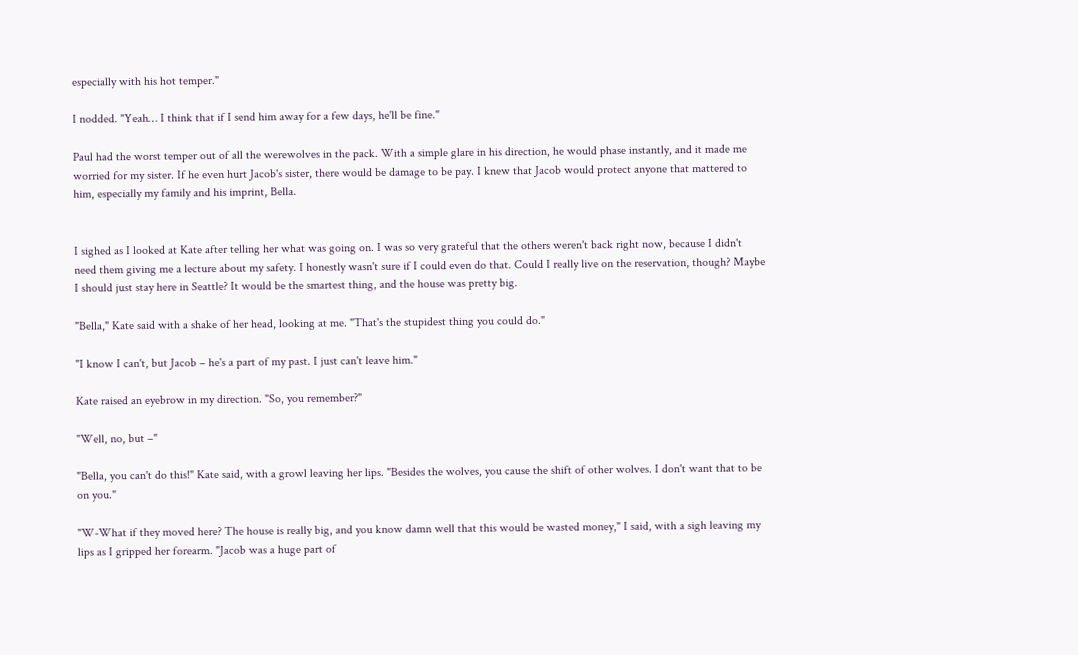especially with his hot temper."

I nodded. "Yeah… I think that if I send him away for a few days, he'll be fine."

Paul had the worst temper out of all the werewolves in the pack. With a simple glare in his direction, he would phase instantly, and it made me worried for my sister. If he even hurt Jacob's sister, there would be damage to be pay. I knew that Jacob would protect anyone that mattered to him, especially my family and his imprint, Bella.


I sighed as I looked at Kate after telling her what was going on. I was so very grateful that the others weren't back right now, because I didn't need them giving me a lecture about my safety. I honestly wasn't sure if I could even do that. Could I really live on the reservation, though? Maybe I should just stay here in Seattle? It would be the smartest thing, and the house was pretty big.

"Bella," Kate said with a shake of her head, looking at me. "That's the stupidest thing you could do."

"I know I can't, but Jacob – he's a part of my past. I just can't leave him."

Kate raised an eyebrow in my direction. "So, you remember?"

"Well, no, but –"

"Bella, you can't do this!" Kate said, with a growl leaving her lips. "Besides the wolves, you cause the shift of other wolves. I don't want that to be on you."

"W-What if they moved here? The house is really big, and you know damn well that this would be wasted money," I said, with a sigh leaving my lips as I gripped her forearm. "Jacob was a huge part of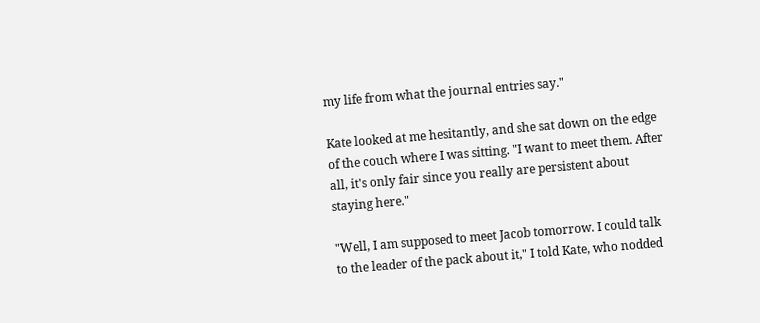my life from what the journal entries say."

Kate looked at me hesitantly, and she sat down on the edge of the couch where I was sitting. "I want to meet them. After all, it's only fair since you really are persistent about staying here."

"Well, I am supposed to meet Jacob tomorrow. I could talk to the leader of the pack about it," I told Kate, who nodded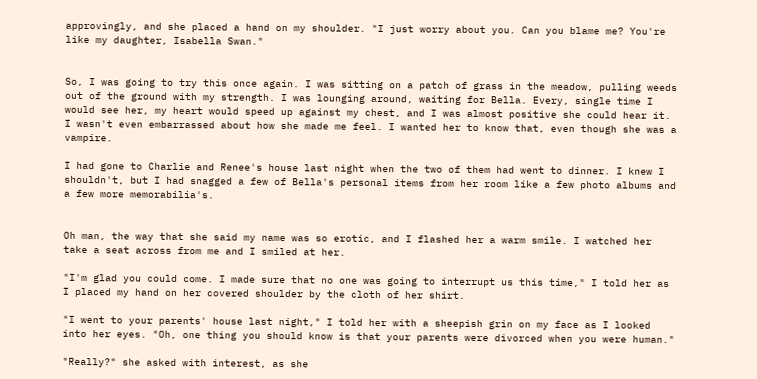approvingly, and she placed a hand on my shoulder. "I just worry about you. Can you blame me? You're like my daughter, Isabella Swan."


So, I was going to try this once again. I was sitting on a patch of grass in the meadow, pulling weeds out of the ground with my strength. I was lounging around, waiting for Bella. Every, single time I would see her, my heart would speed up against my chest, and I was almost positive she could hear it. I wasn't even embarrassed about how she made me feel. I wanted her to know that, even though she was a vampire.

I had gone to Charlie and Renee's house last night when the two of them had went to dinner. I knew I shouldn't, but I had snagged a few of Bella's personal items from her room like a few photo albums and a few more memorabilia's.


Oh man, the way that she said my name was so erotic, and I flashed her a warm smile. I watched her take a seat across from me and I smiled at her.

"I'm glad you could come. I made sure that no one was going to interrupt us this time," I told her as I placed my hand on her covered shoulder by the cloth of her shirt.

"I went to your parents' house last night," I told her with a sheepish grin on my face as I looked into her eyes. "Oh, one thing you should know is that your parents were divorced when you were human."

"Really?" she asked with interest, as she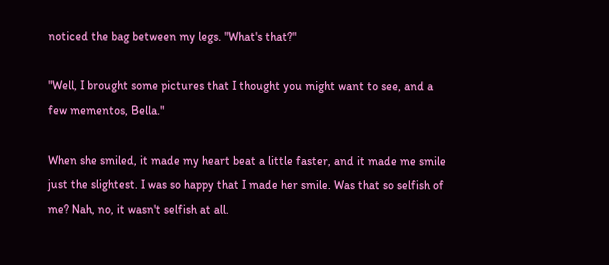noticed the bag between my legs. "What's that?"

"Well, I brought some pictures that I thought you might want to see, and a few mementos, Bella."

When she smiled, it made my heart beat a little faster, and it made me smile just the slightest. I was so happy that I made her smile. Was that so selfish of me? Nah, no, it wasn't selfish at all.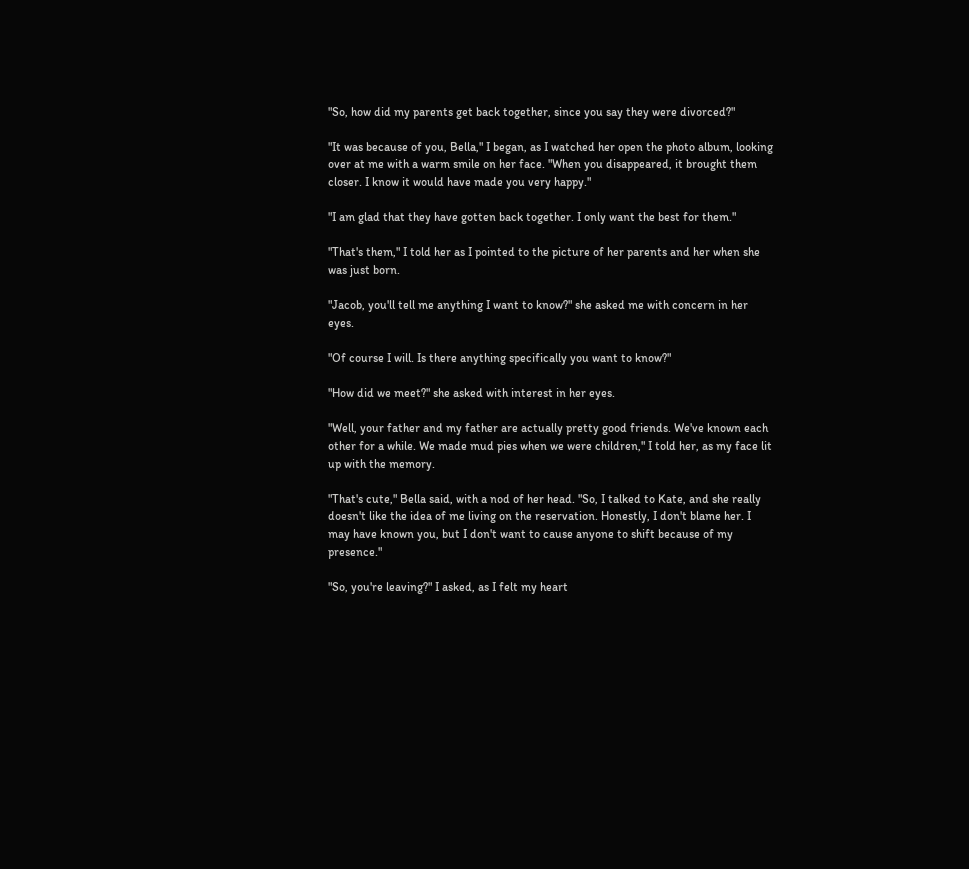"So, how did my parents get back together, since you say they were divorced?"

"It was because of you, Bella," I began, as I watched her open the photo album, looking over at me with a warm smile on her face. "When you disappeared, it brought them closer. I know it would have made you very happy."

"I am glad that they have gotten back together. I only want the best for them."

"That's them," I told her as I pointed to the picture of her parents and her when she was just born.

"Jacob, you'll tell me anything I want to know?" she asked me with concern in her eyes.

"Of course I will. Is there anything specifically you want to know?"

"How did we meet?" she asked with interest in her eyes.

"Well, your father and my father are actually pretty good friends. We've known each other for a while. We made mud pies when we were children," I told her, as my face lit up with the memory.

"That's cute," Bella said, with a nod of her head. "So, I talked to Kate, and she really doesn't like the idea of me living on the reservation. Honestly, I don't blame her. I may have known you, but I don't want to cause anyone to shift because of my presence."

"So, you're leaving?" I asked, as I felt my heart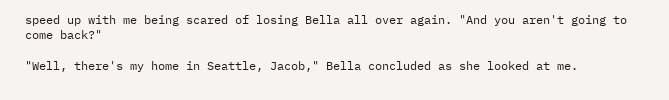speed up with me being scared of losing Bella all over again. "And you aren't going to come back?"

"Well, there's my home in Seattle, Jacob," Bella concluded as she looked at me.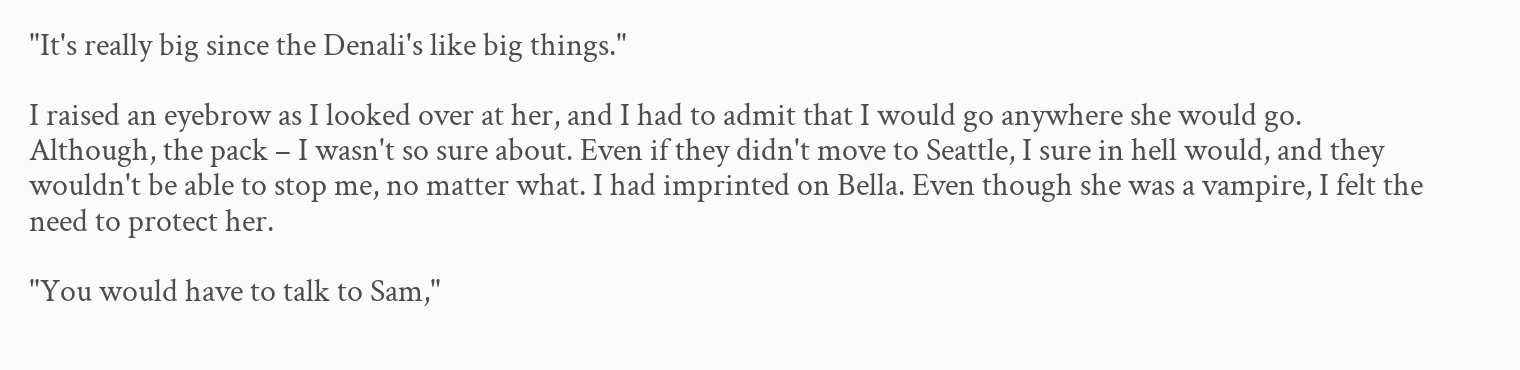"It's really big since the Denali's like big things."

I raised an eyebrow as I looked over at her, and I had to admit that I would go anywhere she would go. Although, the pack – I wasn't so sure about. Even if they didn't move to Seattle, I sure in hell would, and they wouldn't be able to stop me, no matter what. I had imprinted on Bella. Even though she was a vampire, I felt the need to protect her.

"You would have to talk to Sam,"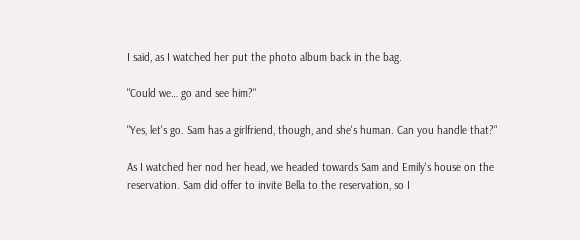I said, as I watched her put the photo album back in the bag.

"Could we… go and see him?"

"Yes, let's go. Sam has a girlfriend, though, and she's human. Can you handle that?"

As I watched her nod her head, we headed towards Sam and Emily's house on the reservation. Sam did offer to invite Bella to the reservation, so I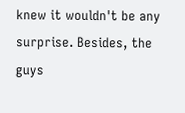knew it wouldn't be any surprise. Besides, the guys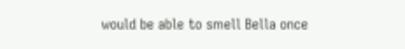would be able to smell Bella once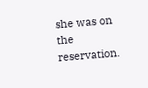she was on the reservation.